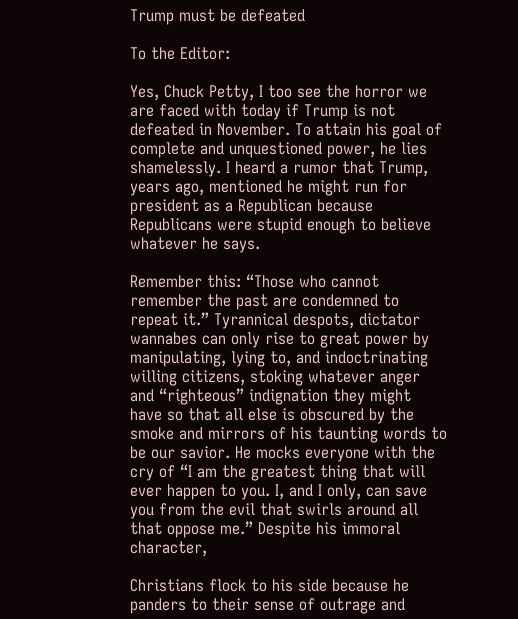Trump must be defeated

To the Editor:

Yes, Chuck Petty, I too see the horror we are faced with today if Trump is not defeated in November. To attain his goal of complete and unquestioned power, he lies shamelessly. I heard a rumor that Trump, years ago, mentioned he might run for president as a Republican because Republicans were stupid enough to believe whatever he says.

Remember this: “Those who cannot remember the past are condemned to repeat it.” Tyrannical despots, dictator wannabes can only rise to great power by manipulating, lying to, and indoctrinating willing citizens, stoking whatever anger and “righteous” indignation they might have so that all else is obscured by the smoke and mirrors of his taunting words to be our savior. He mocks everyone with the cry of “I am the greatest thing that will ever happen to you. I, and I only, can save you from the evil that swirls around all that oppose me.” Despite his immoral character,

Christians flock to his side because he panders to their sense of outrage and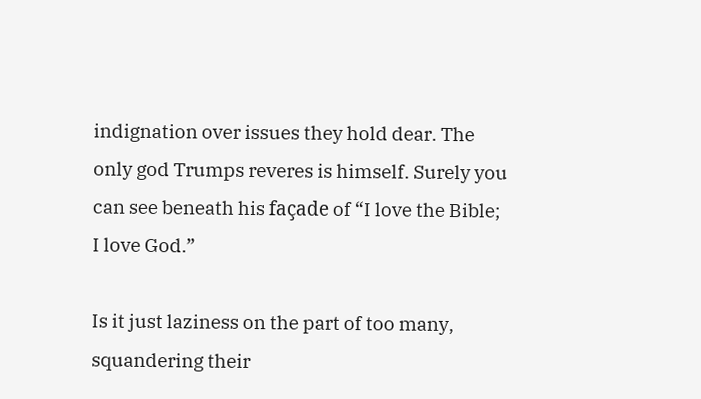indignation over issues they hold dear. The only god Trumps reveres is himself. Surely you can see beneath his façade of “I love the Bible; I love God.”

Is it just laziness on the part of too many, squandering their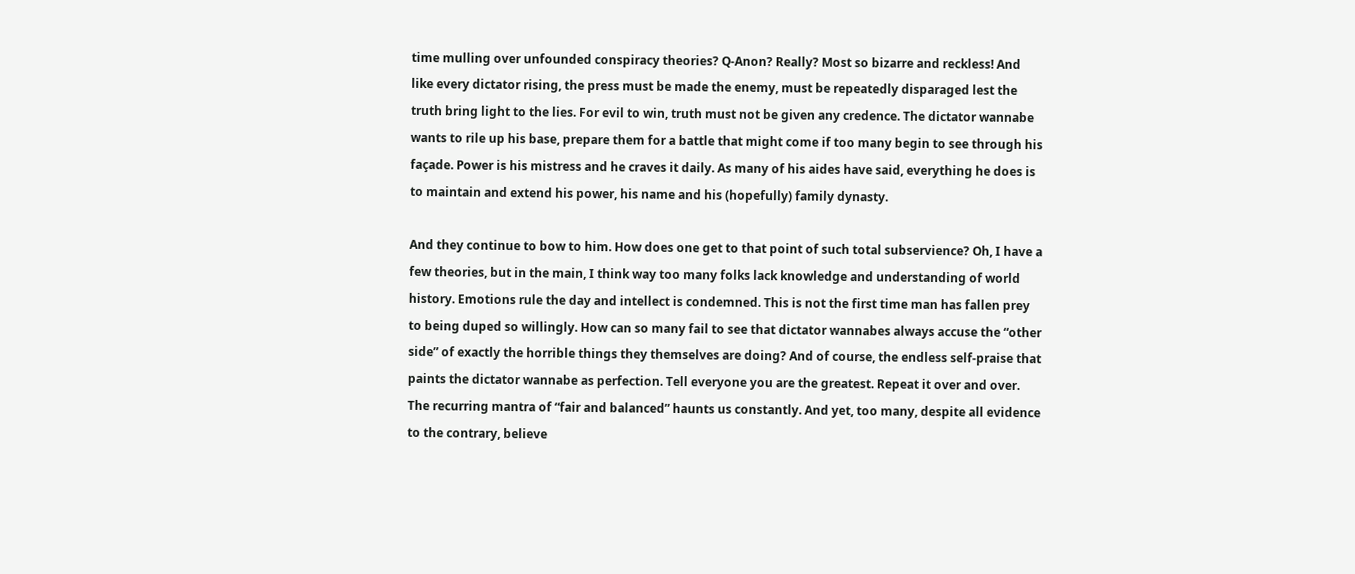time mulling over unfounded conspiracy theories? Q-Anon? Really? Most so bizarre and reckless! And like every dictator rising, the press must be made the enemy, must be repeatedly disparaged lest the truth bring light to the lies. For evil to win, truth must not be given any credence. The dictator wannabe wants to rile up his base, prepare them for a battle that might come if too many begin to see through his façade. Power is his mistress and he craves it daily. As many of his aides have said, everything he does is to maintain and extend his power, his name and his (hopefully) family dynasty.

And they continue to bow to him. How does one get to that point of such total subservience? Oh, I have a few theories, but in the main, I think way too many folks lack knowledge and understanding of world history. Emotions rule the day and intellect is condemned. This is not the first time man has fallen prey to being duped so willingly. How can so many fail to see that dictator wannabes always accuse the “other side” of exactly the horrible things they themselves are doing? And of course, the endless self-praise that paints the dictator wannabe as perfection. Tell everyone you are the greatest. Repeat it over and over. The recurring mantra of “fair and balanced” haunts us constantly. And yet, too many, despite all evidence to the contrary, believe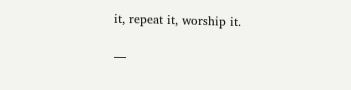it, repeat it, worship it.

—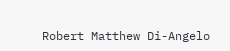Robert Matthew Di-Angelo